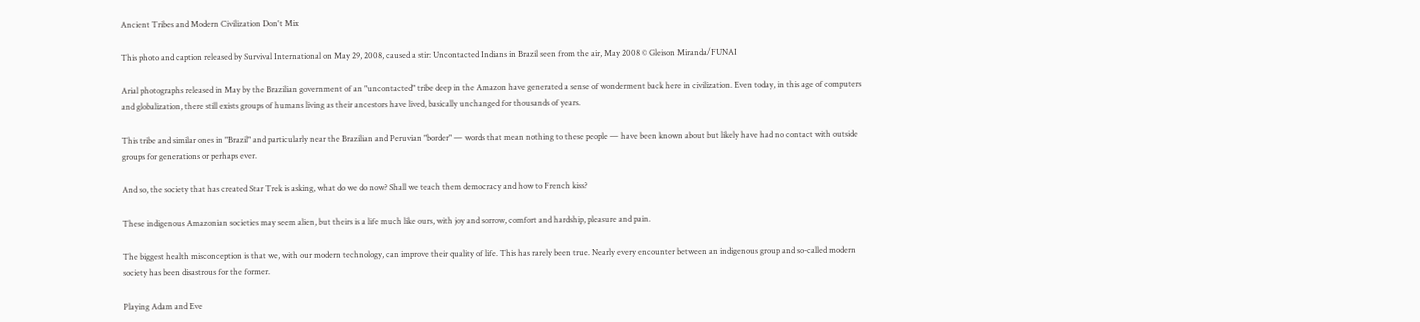Ancient Tribes and Modern Civilization Don't Mix

This photo and caption released by Survival International on May 29, 2008, caused a stir: Uncontacted Indians in Brazil seen from the air, May 2008 © Gleison Miranda/FUNAI

Arial photographs released in May by the Brazilian government of an "uncontacted" tribe deep in the Amazon have generated a sense of wonderment back here in civilization. Even today, in this age of computers and globalization, there still exists groups of humans living as their ancestors have lived, basically unchanged for thousands of years.

This tribe and similar ones in "Brazil" and particularly near the Brazilian and Peruvian "border" — words that mean nothing to these people — have been known about but likely have had no contact with outside groups for generations or perhaps ever.

And so, the society that has created Star Trek is asking, what do we do now? Shall we teach them democracy and how to French kiss?

These indigenous Amazonian societies may seem alien, but theirs is a life much like ours, with joy and sorrow, comfort and hardship, pleasure and pain.

The biggest health misconception is that we, with our modern technology, can improve their quality of life. This has rarely been true. Nearly every encounter between an indigenous group and so-called modern society has been disastrous for the former.

Playing Adam and Eve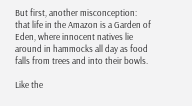But first, another misconception: that life in the Amazon is a Garden of Eden, where innocent natives lie around in hammocks all day as food falls from trees and into their bowls.

Like the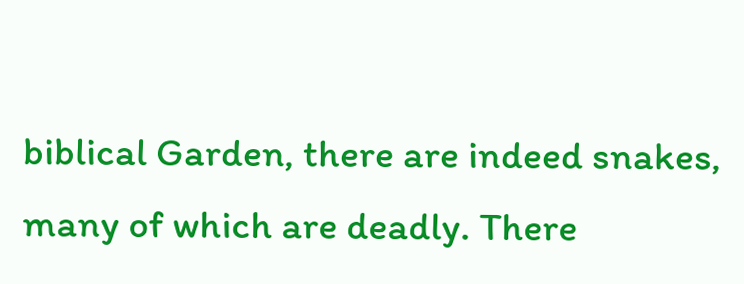biblical Garden, there are indeed snakes, many of which are deadly. There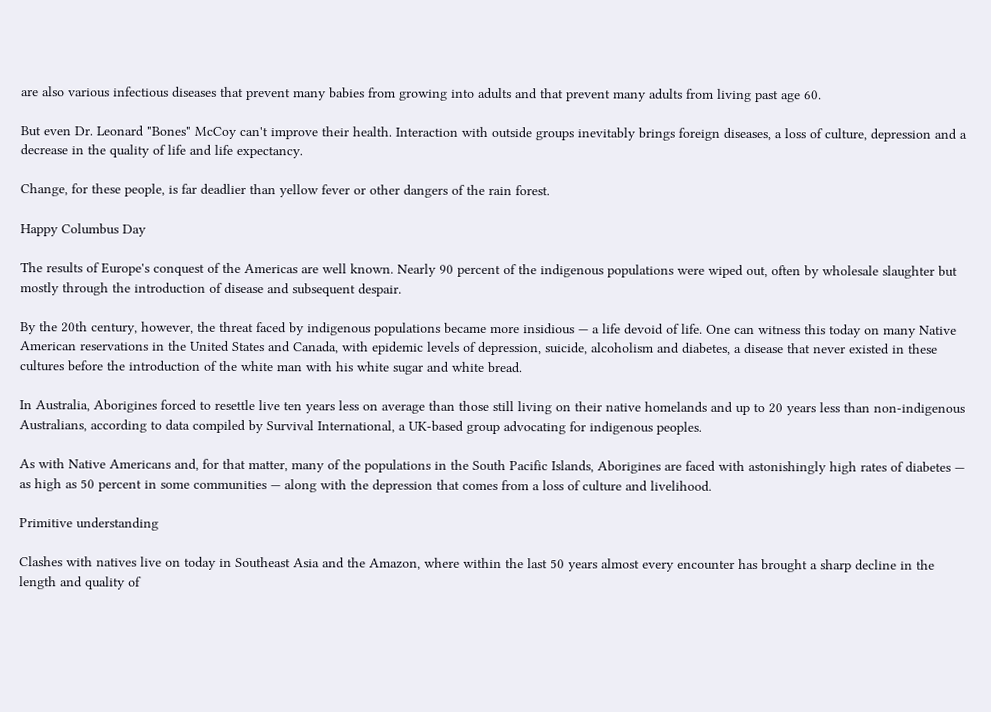are also various infectious diseases that prevent many babies from growing into adults and that prevent many adults from living past age 60.

But even Dr. Leonard "Bones" McCoy can't improve their health. Interaction with outside groups inevitably brings foreign diseases, a loss of culture, depression and a decrease in the quality of life and life expectancy.

Change, for these people, is far deadlier than yellow fever or other dangers of the rain forest.

Happy Columbus Day

The results of Europe's conquest of the Americas are well known. Nearly 90 percent of the indigenous populations were wiped out, often by wholesale slaughter but mostly through the introduction of disease and subsequent despair.

By the 20th century, however, the threat faced by indigenous populations became more insidious — a life devoid of life. One can witness this today on many Native American reservations in the United States and Canada, with epidemic levels of depression, suicide, alcoholism and diabetes, a disease that never existed in these cultures before the introduction of the white man with his white sugar and white bread.

In Australia, Aborigines forced to resettle live ten years less on average than those still living on their native homelands and up to 20 years less than non-indigenous Australians, according to data compiled by Survival International, a UK-based group advocating for indigenous peoples.

As with Native Americans and, for that matter, many of the populations in the South Pacific Islands, Aborigines are faced with astonishingly high rates of diabetes — as high as 50 percent in some communities — along with the depression that comes from a loss of culture and livelihood.

Primitive understanding

Clashes with natives live on today in Southeast Asia and the Amazon, where within the last 50 years almost every encounter has brought a sharp decline in the length and quality of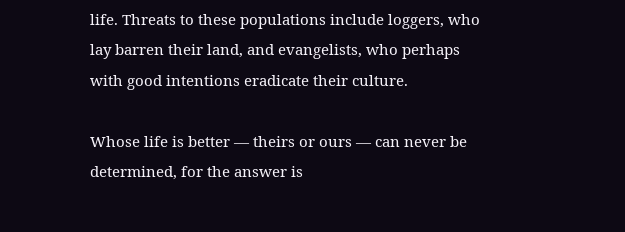life. Threats to these populations include loggers, who lay barren their land, and evangelists, who perhaps with good intentions eradicate their culture.

Whose life is better — theirs or ours — can never be determined, for the answer is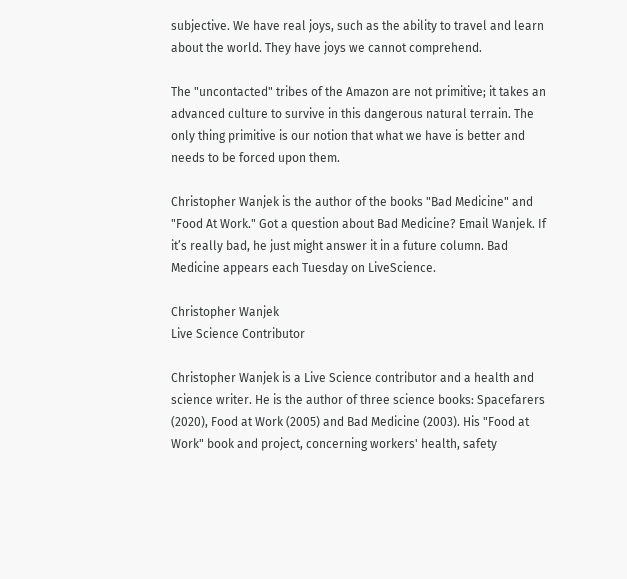subjective. We have real joys, such as the ability to travel and learn about the world. They have joys we cannot comprehend.

The "uncontacted" tribes of the Amazon are not primitive; it takes an advanced culture to survive in this dangerous natural terrain. The only thing primitive is our notion that what we have is better and needs to be forced upon them.

Christopher Wanjek is the author of the books "Bad Medicine" and "Food At Work." Got a question about Bad Medicine? Email Wanjek. If it’s really bad, he just might answer it in a future column. Bad Medicine appears each Tuesday on LiveScience.

Christopher Wanjek
Live Science Contributor

Christopher Wanjek is a Live Science contributor and a health and science writer. He is the author of three science books: Spacefarers (2020), Food at Work (2005) and Bad Medicine (2003). His "Food at Work" book and project, concerning workers' health, safety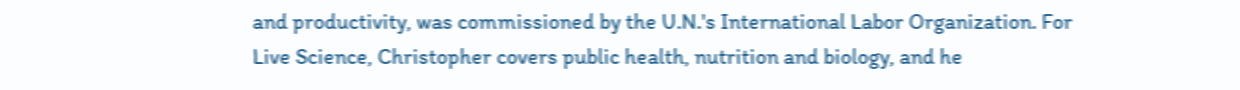and productivity, was commissioned by the U.N.'s International Labor Organization. For Live Science, Christopher covers public health, nutrition and biology, and he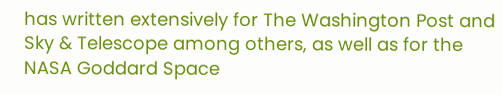has written extensively for The Washington Post and Sky & Telescope among others, as well as for the NASA Goddard Space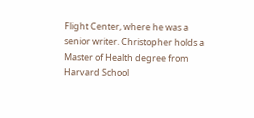Flight Center, where he was a senior writer. Christopher holds a Master of Health degree from Harvard School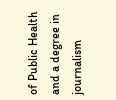of Public Health and a degree in journalism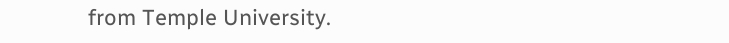from Temple University.